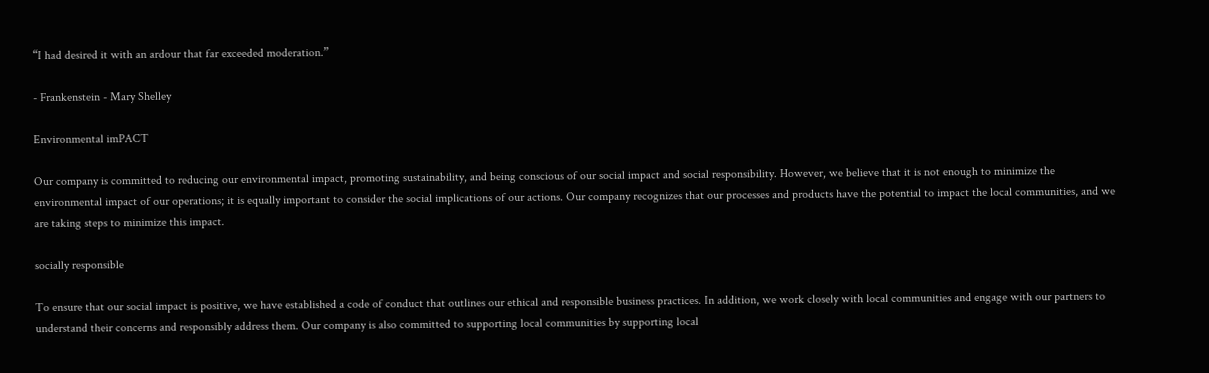“I had desired it with an ardour that far exceeded moderation.”

- Frankenstein - Mary Shelley

Environmental imPACT

Our company is committed to reducing our environmental impact, promoting sustainability, and being conscious of our social impact and social responsibility. However, we believe that it is not enough to minimize the environmental impact of our operations; it is equally important to consider the social implications of our actions. Our company recognizes that our processes and products have the potential to impact the local communities, and we are taking steps to minimize this impact.

socially responsible

To ensure that our social impact is positive, we have established a code of conduct that outlines our ethical and responsible business practices. In addition, we work closely with local communities and engage with our partners to understand their concerns and responsibly address them. Our company is also committed to supporting local communities by supporting local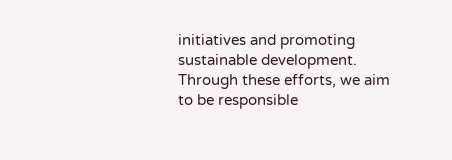initiatives and promoting sustainable development. Through these efforts, we aim to be responsible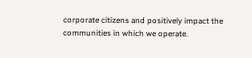corporate citizens and positively impact the communities in which we operate.